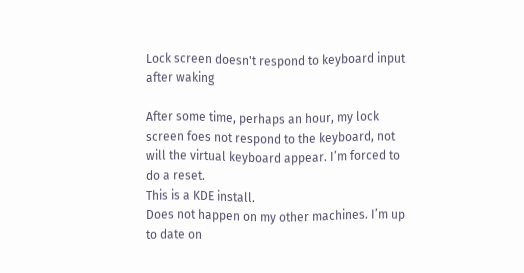Lock screen doesn't respond to keyboard input after waking

After some time, perhaps an hour, my lock screen foes not respond to the keyboard, not will the virtual keyboard appear. I’m forced to do a reset.
This is a KDE install.
Does not happen on my other machines. I’m up to date on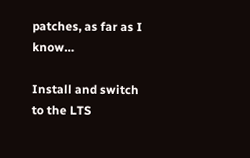patches, as far as I know…

Install and switch to the LTS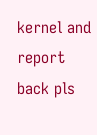kernel and report back pls